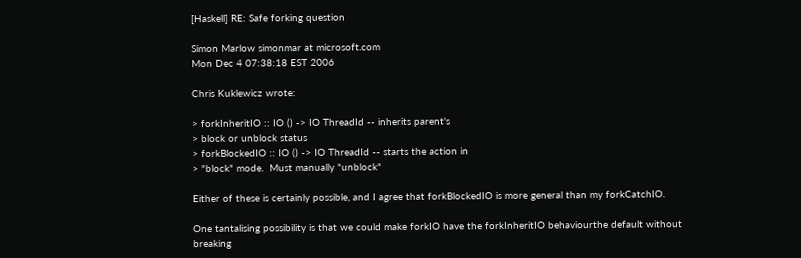[Haskell] RE: Safe forking question

Simon Marlow simonmar at microsoft.com
Mon Dec 4 07:38:18 EST 2006

Chris Kuklewicz wrote:

> forkInheritIO :: IO () -> IO ThreadId -- inherits parent's
> block or unblock status
> forkBlockedIO :: IO () -> IO ThreadId -- starts the action in
> "block" mode.  Must manually "unblock"

Either of these is certainly possible, and I agree that forkBlockedIO is more general than my forkCatchIO.

One tantalising possibility is that we could make forkIO have the forkInheritIO behaviourthe default without breaking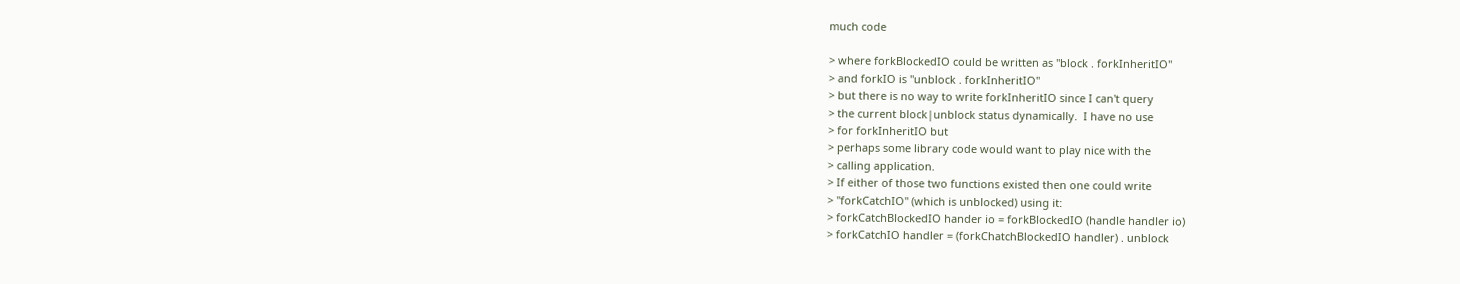much code

> where forkBlockedIO could be written as "block . forkInheritIO"
> and forkIO is "unblock . forkInheritIO"
> but there is no way to write forkInheritIO since I can't query
> the current block|unblock status dynamically.  I have no use
> for forkInheritIO but
> perhaps some library code would want to play nice with the
> calling application.
> If either of those two functions existed then one could write
> "forkCatchIO" (which is unblocked) using it:
> forkCatchBlockedIO hander io = forkBlockedIO (handle handler io)
> forkCatchIO handler = (forkChatchBlockedIO handler) . unblock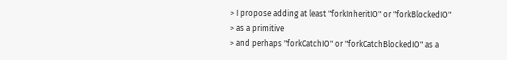> I propose adding at least "forkInheritIO" or "forkBlockedIO"
> as a primitive
> and perhaps "forkCatchIO" or "forkCatchBlockedIO" as a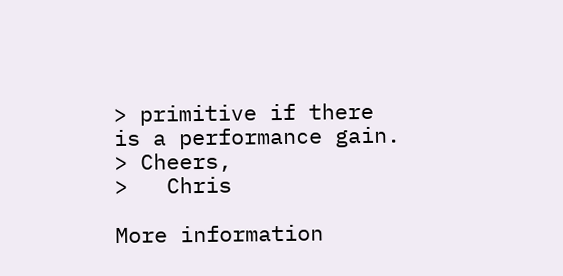> primitive if there is a performance gain.
> Cheers,
>   Chris

More information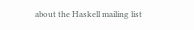about the Haskell mailing list